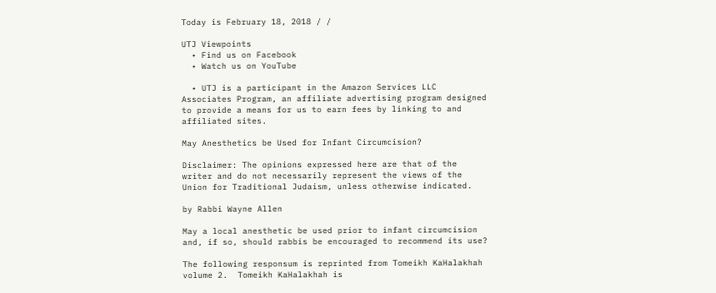Today is February 18, 2018 / /

UTJ Viewpoints
  • Find us on Facebook
  • Watch us on YouTube

  • UTJ is a participant in the Amazon Services LLC Associates Program, an affiliate advertising program designed to provide a means for us to earn fees by linking to and affiliated sites.

May Anesthetics be Used for Infant Circumcision?

Disclaimer: The opinions expressed here are that of the writer and do not necessarily represent the views of the Union for Traditional Judaism, unless otherwise indicated.

by Rabbi Wayne Allen

May a local anesthetic be used prior to infant circumcision and, if so, should rabbis be encouraged to recommend its use?

The following responsum is reprinted from Tomeikh KaHalakhah volume 2.  Tomeikh KaHalakhah is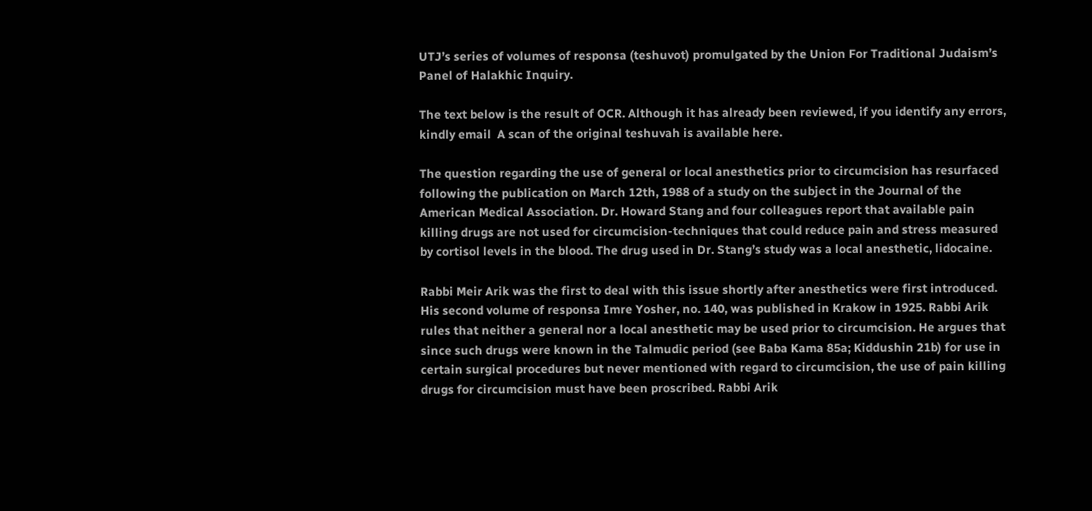UTJ’s series of volumes of responsa (teshuvot) promulgated by the Union For Traditional Judaism’s Panel of Halakhic Inquiry.

The text below is the result of OCR. Although it has already been reviewed, if you identify any errors, kindly email  A scan of the original teshuvah is available here.

The question regarding the use of general or local anesthetics prior to circumcision has resurfaced following the publication on March 12th, 1988 of a study on the subject in the Journal of the American Medical Association. Dr. Howard Stang and four colleagues report that available pain killing drugs are not used for circumcision-techniques that could reduce pain and stress measured by cortisol levels in the blood. The drug used in Dr. Stang’s study was a local anesthetic, lidocaine.

Rabbi Meir Arik was the first to deal with this issue shortly after anesthetics were first introduced. His second volume of responsa Imre Yosher, no. 140, was published in Krakow in 1925. Rabbi Arik rules that neither a general nor a local anesthetic may be used prior to circumcision. He argues that since such drugs were known in the Talmudic period (see Baba Kama 85a; Kiddushin 21b) for use in certain surgical procedures but never mentioned with regard to circumcision, the use of pain killing drugs for circumcision must have been proscribed. Rabbi Arik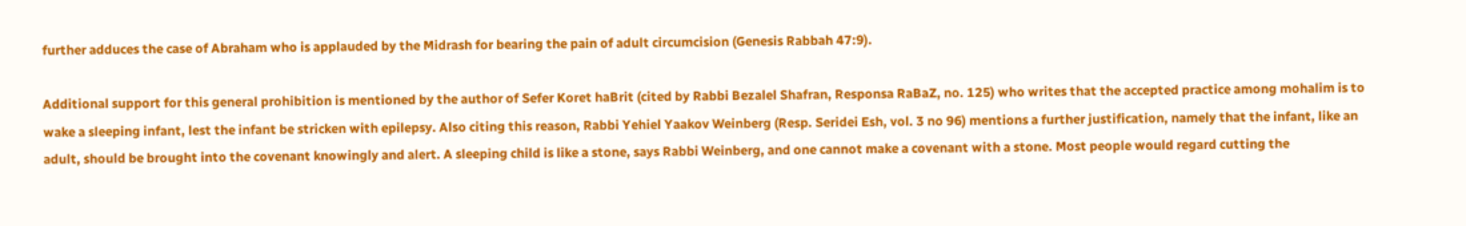further adduces the case of Abraham who is applauded by the Midrash for bearing the pain of adult circumcision (Genesis Rabbah 47:9).

Additional support for this general prohibition is mentioned by the author of Sefer Koret haBrit (cited by Rabbi Bezalel Shafran, Responsa RaBaZ, no. 125) who writes that the accepted practice among mohalim is to wake a sleeping infant, lest the infant be stricken with epilepsy. Also citing this reason, Rabbi Yehiel Yaakov Weinberg (Resp. Seridei Esh, vol. 3 no 96) mentions a further justification, namely that the infant, like an adult, should be brought into the covenant knowingly and alert. A sleeping child is like a stone, says Rabbi Weinberg, and one cannot make a covenant with a stone. Most people would regard cutting the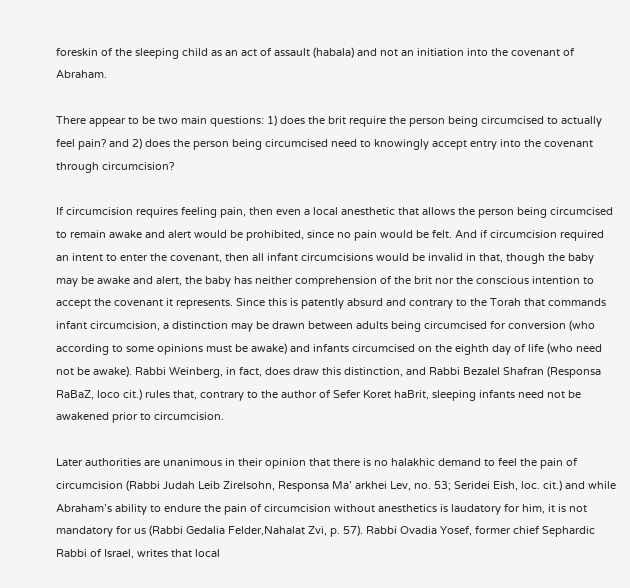foreskin of the sleeping child as an act of assault (habala) and not an initiation into the covenant of Abraham.

There appear to be two main questions: 1) does the brit require the person being circumcised to actually feel pain? and 2) does the person being circumcised need to knowingly accept entry into the covenant through circumcision?

If circumcision requires feeling pain, then even a local anesthetic that allows the person being circumcised to remain awake and alert would be prohibited, since no pain would be felt. And if circumcision required an intent to enter the covenant, then all infant circumcisions would be invalid in that, though the baby may be awake and alert, the baby has neither comprehension of the brit nor the conscious intention to accept the covenant it represents. Since this is patently absurd and contrary to the Torah that commands infant circumcision, a distinction may be drawn between adults being circumcised for conversion (who according to some opinions must be awake) and infants circumcised on the eighth day of life (who need not be awake). Rabbi Weinberg, in fact, does draw this distinction, and Rabbi Bezalel Shafran (Responsa RaBaZ, loco cit.) rules that, contrary to the author of Sefer Koret haBrit, sleeping infants need not be awakened prior to circumcision.

Later authorities are unanimous in their opinion that there is no halakhic demand to feel the pain of circumcision (Rabbi Judah Leib Zirelsohn, Responsa Ma’ arkhei Lev, no. 53; Seridei Eish, loc. cit.) and while Abraham’s ability to endure the pain of circumcision without anesthetics is laudatory for him, it is not mandatory for us (Rabbi Gedalia Felder,Nahalat Zvi, p. 57). Rabbi Ovadia Yosef, former chief Sephardic Rabbi of Israel, writes that local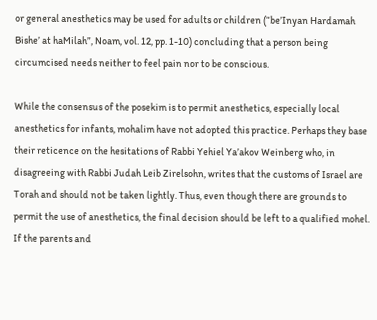or general anesthetics may be used for adults or children (“be’Inyan Hardamah Bishe’ at haMilah”, Noam, vol. 12, pp. 1-10) concluding that a person being circumcised needs neither to feel pain nor to be conscious.

While the consensus of the posekim is to permit anesthetics, especially local anesthetics for infants, mohalim have not adopted this practice. Perhaps they base their reticence on the hesitations of Rabbi Yehiel Ya’akov Weinberg who, in disagreeing with Rabbi Judah Leib Zirelsohn, writes that the customs of Israel are Torah and should not be taken lightly. Thus, even though there are grounds to permit the use of anesthetics, the final decision should be left to a qualified mohel. If the parents and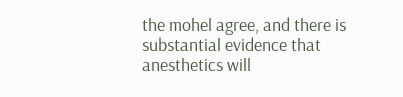the mohel agree, and there is substantial evidence that anesthetics will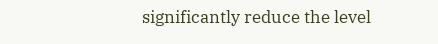significantly reduce the level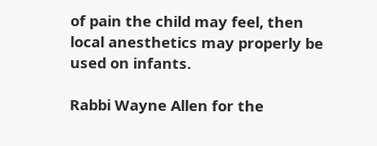of pain the child may feel, then local anesthetics may properly be used on infants.

Rabbi Wayne Allen for the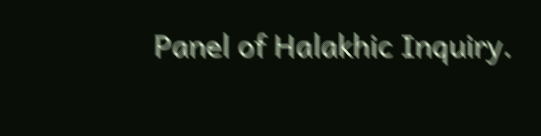Panel of Halakhic Inquiry.